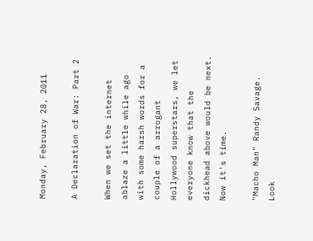Monday, February 28, 2011

A Declaration of War: Part 2

When we set the internet ablaze a little while ago with some harsh words for a couple of a arrogant Hollywood superstars, we let everyone know that the dickhead above would be next. Now it's time.

"Macho Man" Randy Savage. Look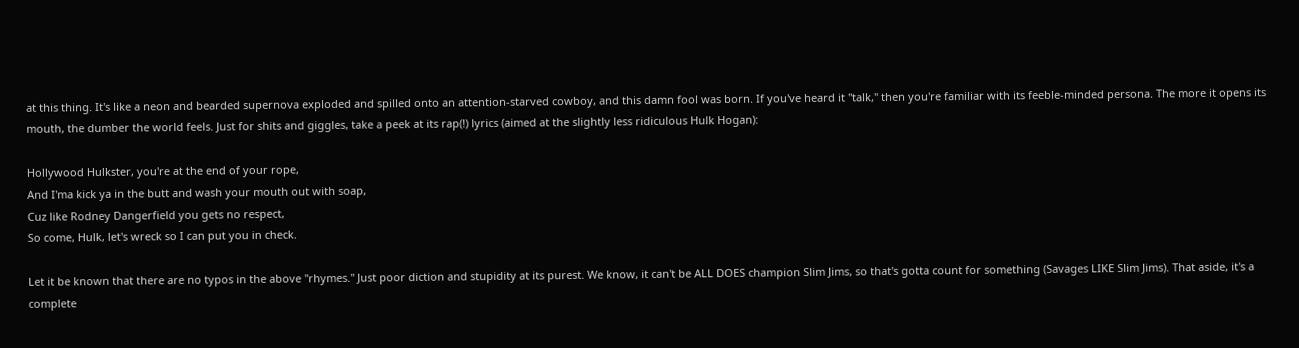at this thing. It's like a neon and bearded supernova exploded and spilled onto an attention-starved cowboy, and this damn fool was born. If you've heard it "talk," then you're familiar with its feeble-minded persona. The more it opens its mouth, the dumber the world feels. Just for shits and giggles, take a peek at its rap(!) lyrics (aimed at the slightly less ridiculous Hulk Hogan):

Hollywood Hulkster, you're at the end of your rope,
And I'ma kick ya in the butt and wash your mouth out with soap,
Cuz like Rodney Dangerfield you gets no respect,
So come, Hulk, let's wreck so I can put you in check.

Let it be known that there are no typos in the above "rhymes." Just poor diction and stupidity at its purest. We know, it can't be ALL DOES champion Slim Jims, so that's gotta count for something (Savages LIKE Slim Jims). That aside, it's a complete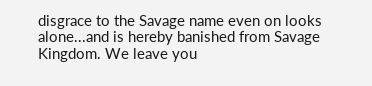disgrace to the Savage name even on looks alone...and is hereby banished from Savage Kingdom. We leave you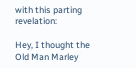with this parting revelation:

Hey, I thought the Old Man Marley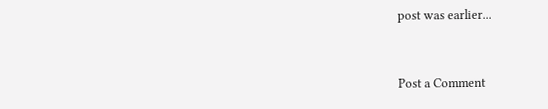post was earlier...


Post a Comment